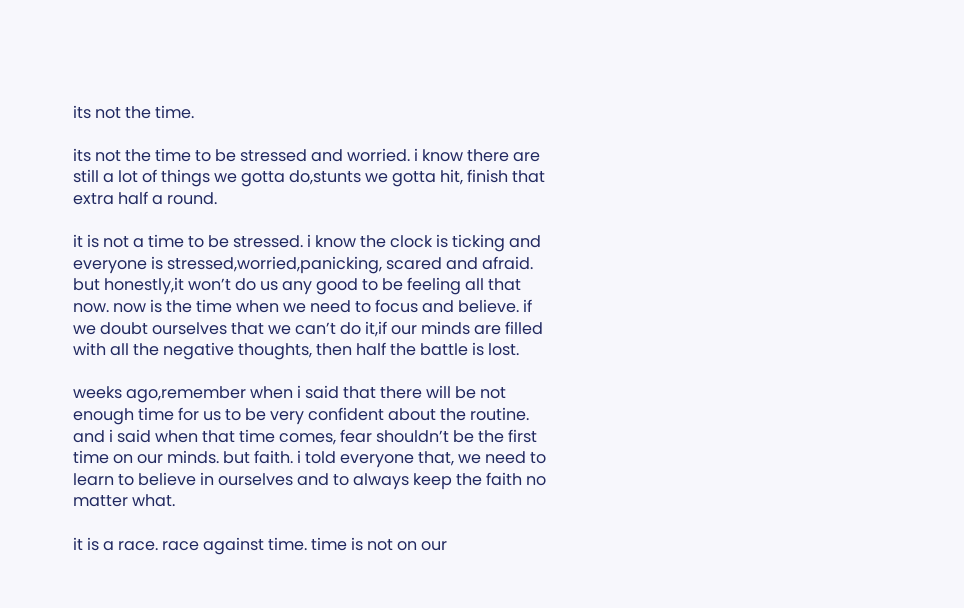its not the time.

its not the time to be stressed and worried. i know there are still a lot of things we gotta do,stunts we gotta hit, finish that extra half a round.

it is not a time to be stressed. i know the clock is ticking and everyone is stressed,worried,panicking, scared and afraid. but honestly,it won’t do us any good to be feeling all that now. now is the time when we need to focus and believe. if we doubt ourselves that we can’t do it,if our minds are filled with all the negative thoughts, then half the battle is lost.

weeks ago,remember when i said that there will be not enough time for us to be very confident about the routine. and i said when that time comes, fear shouldn’t be the first time on our minds. but faith. i told everyone that, we need to learn to believe in ourselves and to always keep the faith no matter what.

it is a race. race against time. time is not on our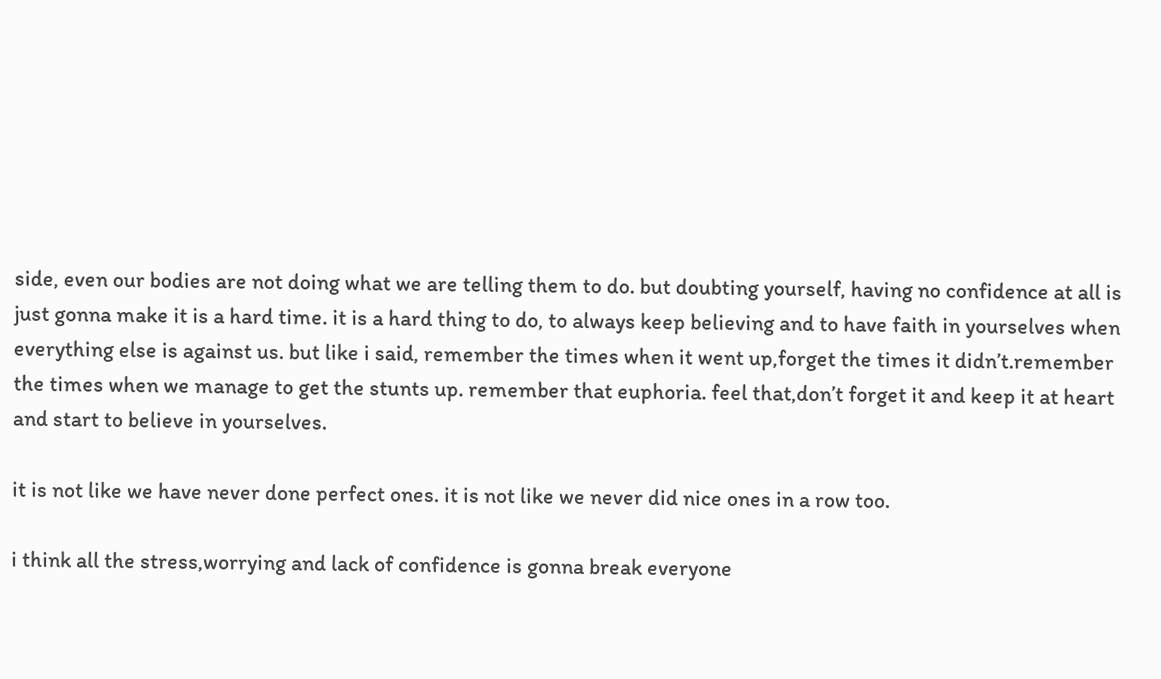side, even our bodies are not doing what we are telling them to do. but doubting yourself, having no confidence at all is just gonna make it is a hard time. it is a hard thing to do, to always keep believing and to have faith in yourselves when everything else is against us. but like i said, remember the times when it went up,forget the times it didn’t.remember the times when we manage to get the stunts up. remember that euphoria. feel that,don’t forget it and keep it at heart and start to believe in yourselves.

it is not like we have never done perfect ones. it is not like we never did nice ones in a row too.

i think all the stress,worrying and lack of confidence is gonna break everyone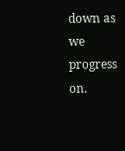down as we progress on.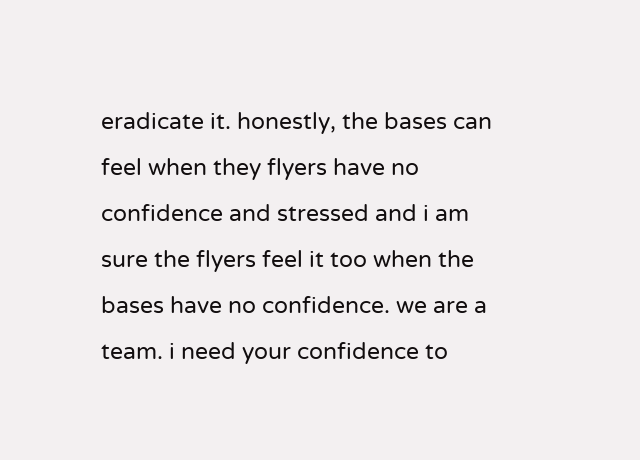eradicate it. honestly, the bases can feel when they flyers have no confidence and stressed and i am sure the flyers feel it too when the bases have no confidence. we are a team. i need your confidence to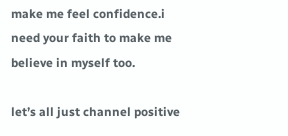make me feel confidence.i need your faith to make me believe in myself too.

let’s all just channel positive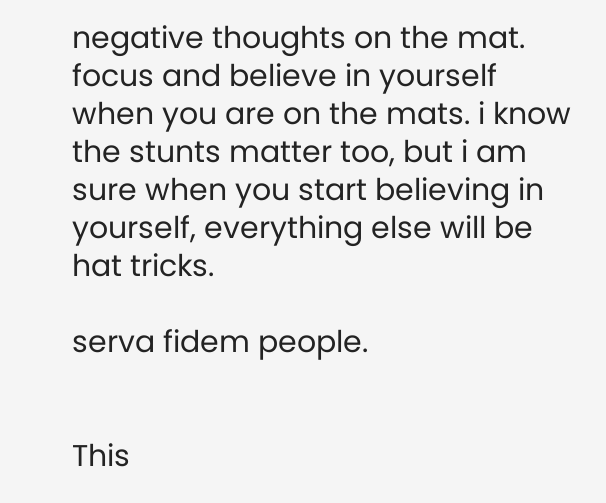negative thoughts on the mat. focus and believe in yourself when you are on the mats. i know the stunts matter too, but i am sure when you start believing in yourself, everything else will be hat tricks.

serva fidem people.


This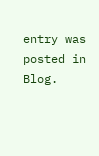entry was posted in Blog.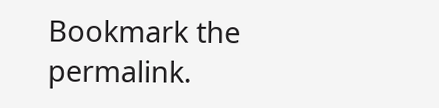Bookmark the permalink.